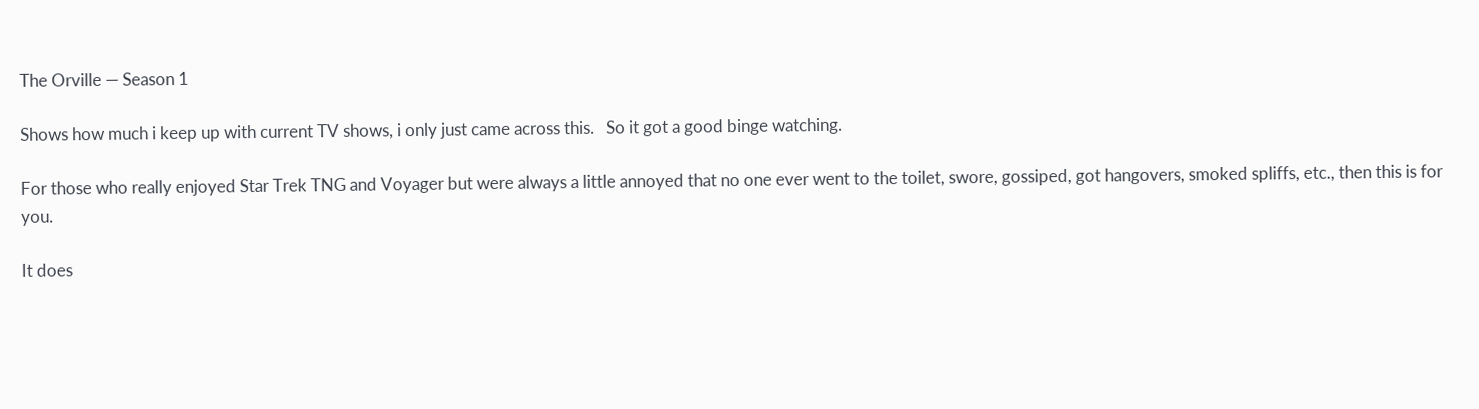The Orville — Season 1

Shows how much i keep up with current TV shows, i only just came across this.   So it got a good binge watching.

For those who really enjoyed Star Trek TNG and Voyager but were always a little annoyed that no one ever went to the toilet, swore, gossiped, got hangovers, smoked spliffs, etc., then this is for you.

It does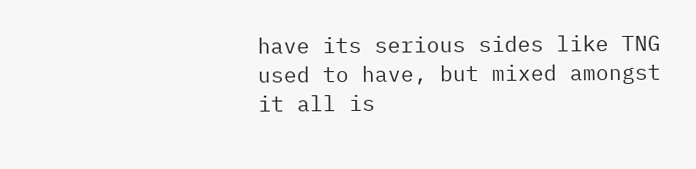have its serious sides like TNG used to have, but mixed amongst it all is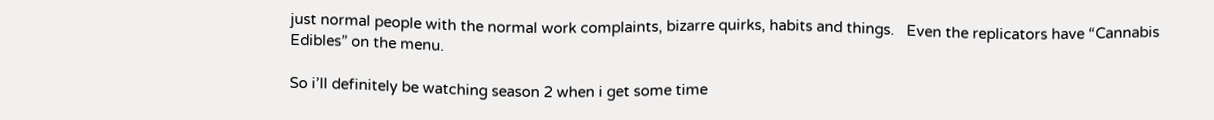just normal people with the normal work complaints, bizarre quirks, habits and things.   Even the replicators have “Cannabis Edibles” on the menu.

So i’ll definitely be watching season 2 when i get some time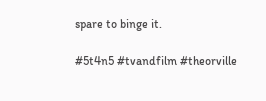spare to binge it.

#5t4n5 #tvandfilm #theorville